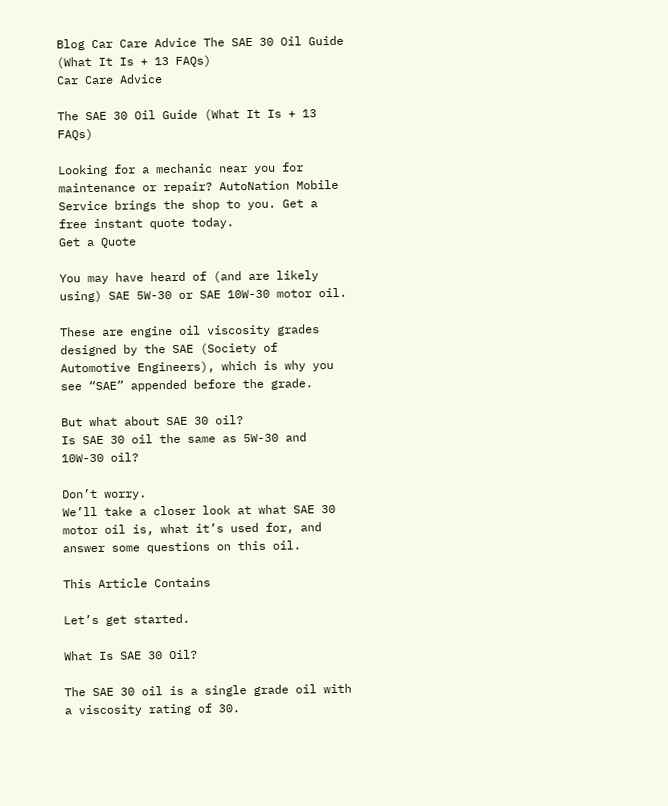Blog Car Care Advice The SAE 30 Oil Guide (What It Is + 13 FAQs)
Car Care Advice

The SAE 30 Oil Guide (What It Is + 13 FAQs)

Looking for a mechanic near you for maintenance or repair? AutoNation Mobile Service brings the shop to you. Get a free instant quote today.
Get a Quote

You may have heard of (and are likely using) SAE 5W-30 or SAE 10W-30 motor oil.

These are engine oil viscosity grades designed by the SAE (Society of Automotive Engineers), which is why you see “SAE” appended before the grade.

But what about SAE 30 oil?
Is SAE 30 oil the same as 5W-30 and 10W-30 oil?

Don’t worry.
We’ll take a closer look at what SAE 30 motor oil is, what it’s used for, and answer some questions on this oil.

This Article Contains

Let’s get started.

What Is SAE 30 Oil?

The SAE 30 oil is a single grade oil with a viscosity rating of 30.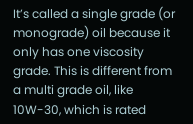It’s called a single grade (or monograde) oil because it only has one viscosity grade. This is different from a multi grade oil, like 10W-30, which is rated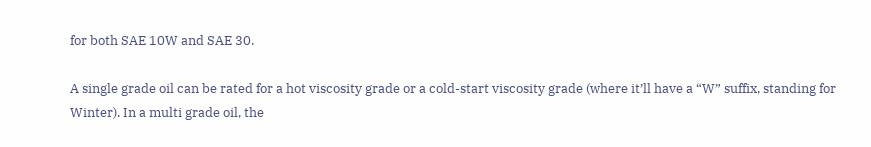for both SAE 10W and SAE 30.

A single grade oil can be rated for a hot viscosity grade or a cold-start viscosity grade (where it’ll have a “W” suffix, standing for Winter). In a multi grade oil, the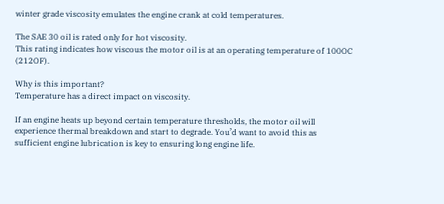winter grade viscosity emulates the engine crank at cold temperatures.

The SAE 30 oil is rated only for hot viscosity.
This rating indicates how viscous the motor oil is at an operating temperature of 100OC (212OF).

Why is this important?
Temperature has a direct impact on viscosity.

If an engine heats up beyond certain temperature thresholds, the motor oil will experience thermal breakdown and start to degrade. You’d want to avoid this as sufficient engine lubrication is key to ensuring long engine life.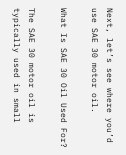Next, let’s see where you’d use SAE 30 motor oil.

What Is SAE 30 Oil Used For?

The SAE 30 motor oil is typically used in small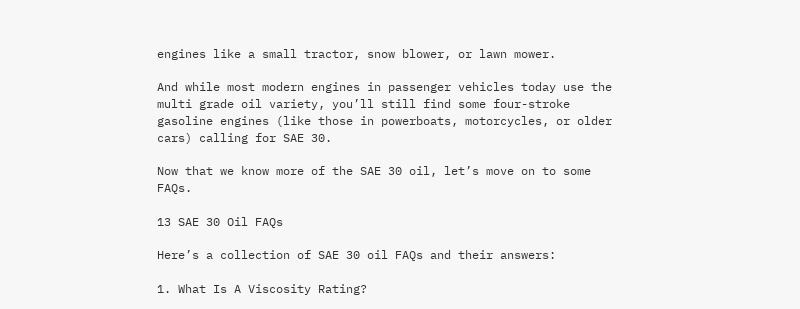engines like a small tractor, snow blower, or lawn mower.

And while most modern engines in passenger vehicles today use the multi grade oil variety, you’ll still find some four-stroke gasoline engines (like those in powerboats, motorcycles, or older cars) calling for SAE 30.

Now that we know more of the SAE 30 oil, let’s move on to some FAQs.

13 SAE 30 Oil FAQs

Here’s a collection of SAE 30 oil FAQs and their answers:

1. What Is A Viscosity Rating?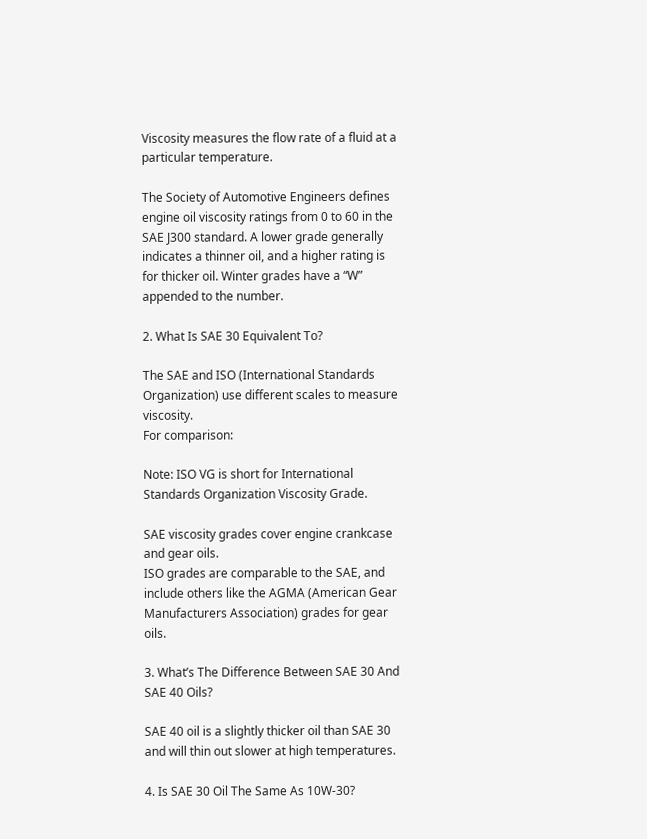Viscosity measures the flow rate of a fluid at a particular temperature.

The Society of Automotive Engineers defines engine oil viscosity ratings from 0 to 60 in the SAE J300 standard. A lower grade generally indicates a thinner oil, and a higher rating is for thicker oil. Winter grades have a “W” appended to the number.

2. What Is SAE 30 Equivalent To?

The SAE and ISO (International Standards Organization) use different scales to measure viscosity.
For comparison:

Note: ISO VG is short for International Standards Organization Viscosity Grade.

SAE viscosity grades cover engine crankcase and gear oils.
ISO grades are comparable to the SAE, and include others like the AGMA (American Gear Manufacturers Association) grades for gear oils.

3. What’s The Difference Between SAE 30 And SAE 40 Oils?

SAE 40 oil is a slightly thicker oil than SAE 30 and will thin out slower at high temperatures.

4. Is SAE 30 Oil The Same As 10W-30?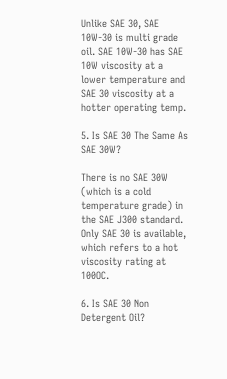Unlike SAE 30, SAE 10W-30 is multi grade oil. SAE 10W-30 has SAE 10W viscosity at a lower temperature and SAE 30 viscosity at a hotter operating temp.

5. Is SAE 30 The Same As SAE 30W?

There is no SAE 30W (which is a cold temperature grade) in the SAE J300 standard.
Only SAE 30 is available, which refers to a hot viscosity rating at 100OC.

6. Is SAE 30 Non Detergent Oil?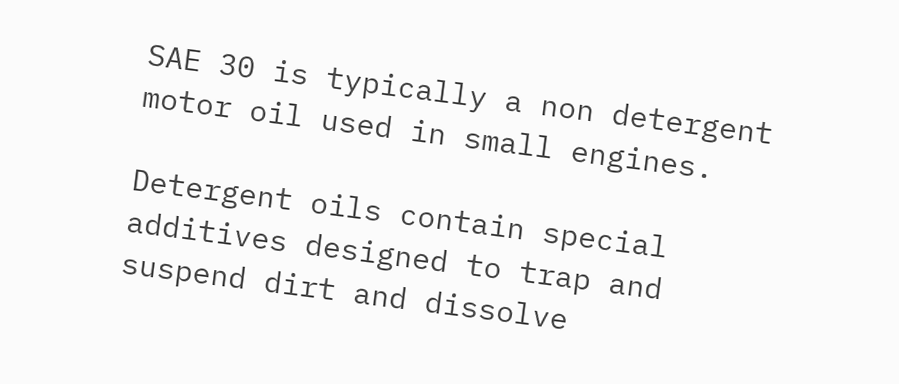SAE 30 is typically a non detergent motor oil used in small engines.

Detergent oils contain special additives designed to trap and suspend dirt and dissolve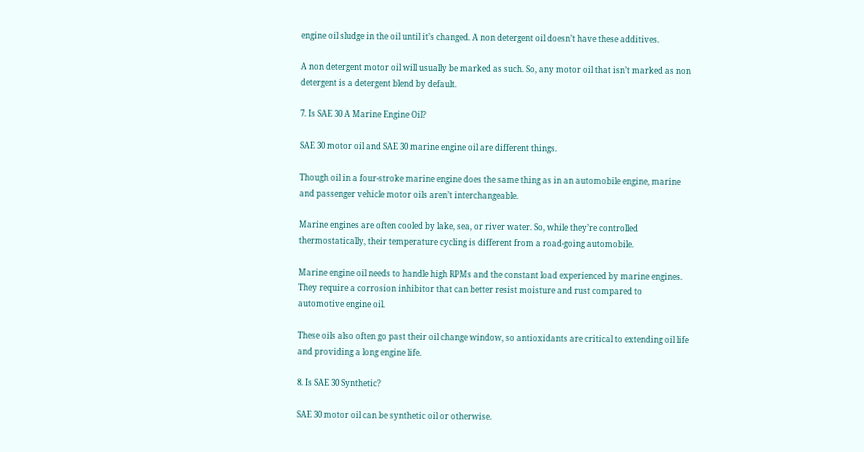engine oil sludge in the oil until it’s changed. A non detergent oil doesn’t have these additives.

A non detergent motor oil will usually be marked as such. So, any motor oil that isn’t marked as non detergent is a detergent blend by default.

7. Is SAE 30 A Marine Engine Oil?

SAE 30 motor oil and SAE 30 marine engine oil are different things.

Though oil in a four-stroke marine engine does the same thing as in an automobile engine, marine and passenger vehicle motor oils aren’t interchangeable.

Marine engines are often cooled by lake, sea, or river water. So, while they’re controlled thermostatically, their temperature cycling is different from a road-going automobile.

Marine engine oil needs to handle high RPMs and the constant load experienced by marine engines. They require a corrosion inhibitor that can better resist moisture and rust compared to automotive engine oil.

These oils also often go past their oil change window, so antioxidants are critical to extending oil life and providing a long engine life.

8. Is SAE 30 Synthetic?

SAE 30 motor oil can be synthetic oil or otherwise.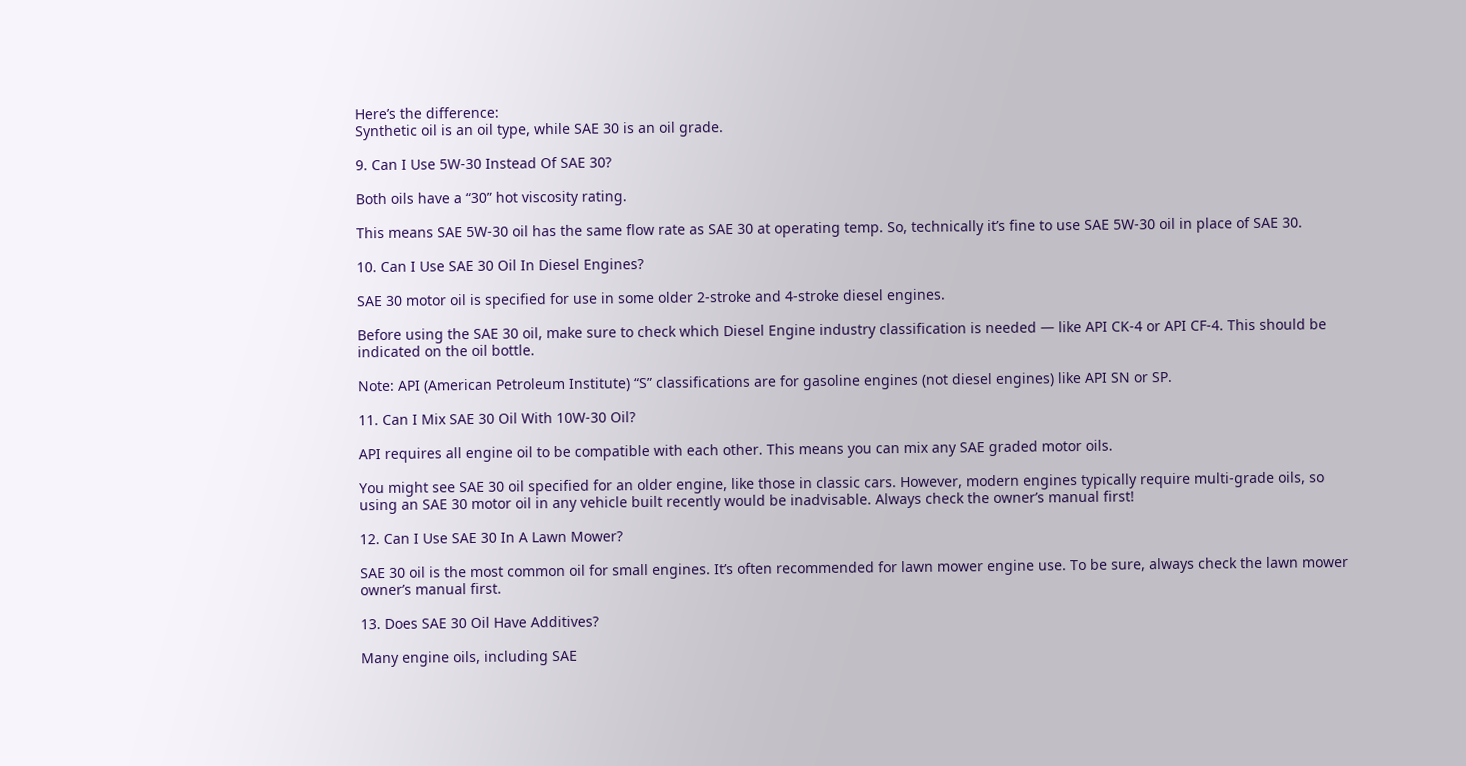Here’s the difference:
Synthetic oil is an oil type, while SAE 30 is an oil grade.

9. Can I Use 5W-30 Instead Of SAE 30?

Both oils have a “30” hot viscosity rating.

This means SAE 5W-30 oil has the same flow rate as SAE 30 at operating temp. So, technically it’s fine to use SAE 5W-30 oil in place of SAE 30.

10. Can I Use SAE 30 Oil In Diesel Engines?

SAE 30 motor oil is specified for use in some older 2-stroke and 4-stroke diesel engines.

Before using the SAE 30 oil, make sure to check which Diesel Engine industry classification is needed — like API CK-4 or API CF-4. This should be indicated on the oil bottle.

Note: API (American Petroleum Institute) “S” classifications are for gasoline engines (not diesel engines) like API SN or SP.

11. Can I Mix SAE 30 Oil With 10W-30 Oil?

API requires all engine oil to be compatible with each other. This means you can mix any SAE graded motor oils.

You might see SAE 30 oil specified for an older engine, like those in classic cars. However, modern engines typically require multi-grade oils, so using an SAE 30 motor oil in any vehicle built recently would be inadvisable. Always check the owner’s manual first!

12. Can I Use SAE 30 In A Lawn Mower?

SAE 30 oil is the most common oil for small engines. It’s often recommended for lawn mower engine use. To be sure, always check the lawn mower owner’s manual first.

13. Does SAE 30 Oil Have Additives?

Many engine oils, including SAE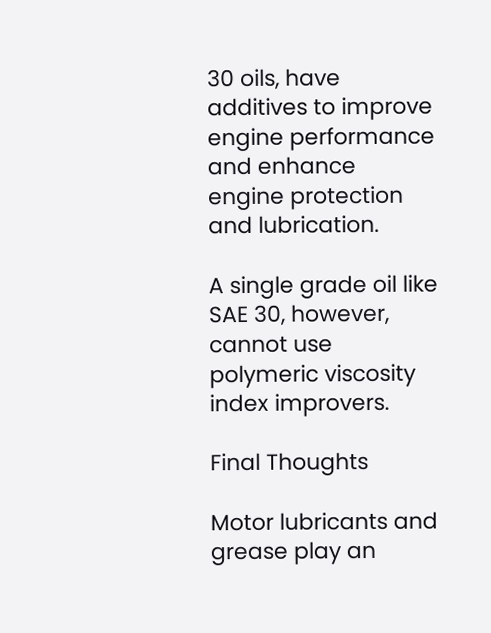30 oils, have additives to improve engine performance and enhance engine protection and lubrication.

A single grade oil like SAE 30, however, cannot use polymeric viscosity index improvers.

Final Thoughts

Motor lubricants and grease play an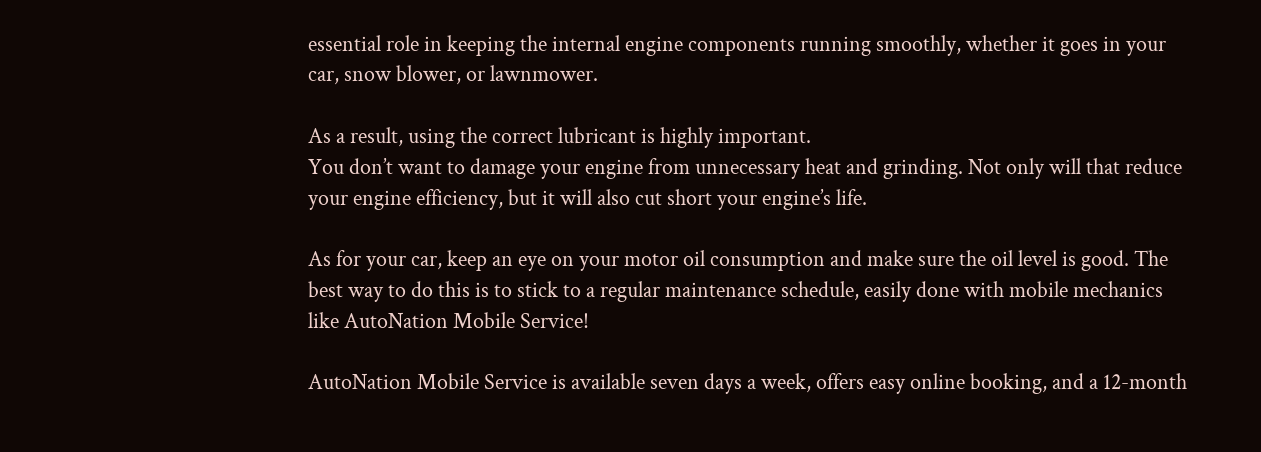essential role in keeping the internal engine components running smoothly, whether it goes in your car, snow blower, or lawnmower.

As a result, using the correct lubricant is highly important.
You don’t want to damage your engine from unnecessary heat and grinding. Not only will that reduce your engine efficiency, but it will also cut short your engine’s life.

As for your car, keep an eye on your motor oil consumption and make sure the oil level is good. The best way to do this is to stick to a regular maintenance schedule, easily done with mobile mechanics like AutoNation Mobile Service!

AutoNation Mobile Service is available seven days a week, offers easy online booking, and a 12-month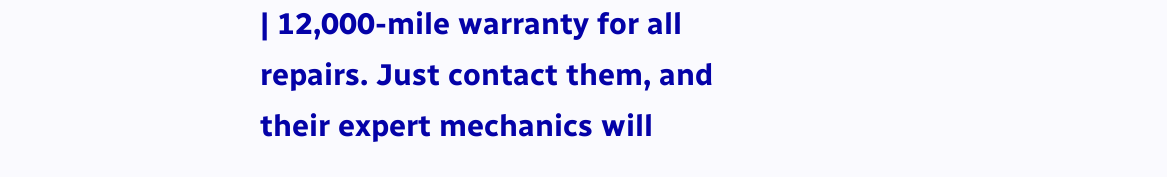| 12,000-mile warranty for all repairs. Just contact them, and their expert mechanics will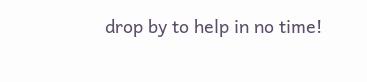drop by to help in no time!